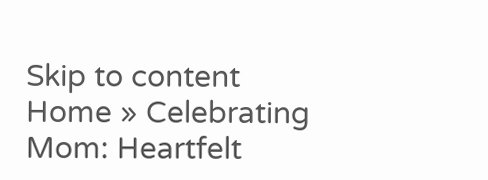Skip to content
Home » Celebrating Mom: Heartfelt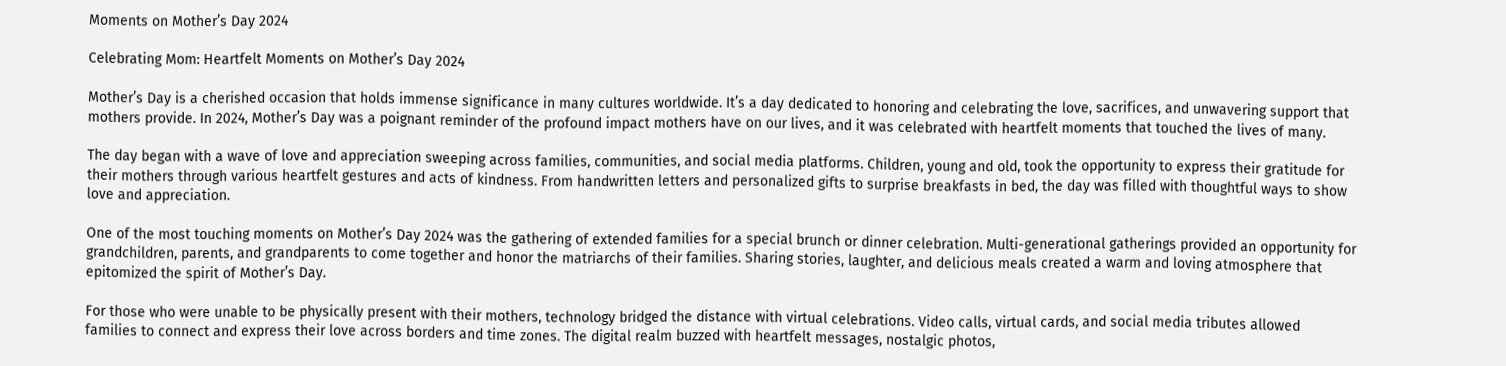Moments on Mother’s Day 2024

Celebrating Mom: Heartfelt Moments on Mother’s Day 2024

Mother’s Day is a cherished occasion that holds immense significance in many cultures worldwide. It’s a day dedicated to honoring and celebrating the love, sacrifices, and unwavering support that mothers provide. In 2024, Mother’s Day was a poignant reminder of the profound impact mothers have on our lives, and it was celebrated with heartfelt moments that touched the lives of many.

The day began with a wave of love and appreciation sweeping across families, communities, and social media platforms. Children, young and old, took the opportunity to express their gratitude for their mothers through various heartfelt gestures and acts of kindness. From handwritten letters and personalized gifts to surprise breakfasts in bed, the day was filled with thoughtful ways to show love and appreciation.

One of the most touching moments on Mother’s Day 2024 was the gathering of extended families for a special brunch or dinner celebration. Multi-generational gatherings provided an opportunity for grandchildren, parents, and grandparents to come together and honor the matriarchs of their families. Sharing stories, laughter, and delicious meals created a warm and loving atmosphere that epitomized the spirit of Mother’s Day.

For those who were unable to be physically present with their mothers, technology bridged the distance with virtual celebrations. Video calls, virtual cards, and social media tributes allowed families to connect and express their love across borders and time zones. The digital realm buzzed with heartfelt messages, nostalgic photos,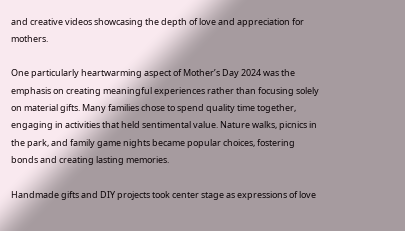and creative videos showcasing the depth of love and appreciation for mothers.

One particularly heartwarming aspect of Mother’s Day 2024 was the emphasis on creating meaningful experiences rather than focusing solely on material gifts. Many families chose to spend quality time together, engaging in activities that held sentimental value. Nature walks, picnics in the park, and family game nights became popular choices, fostering bonds and creating lasting memories.

Handmade gifts and DIY projects took center stage as expressions of love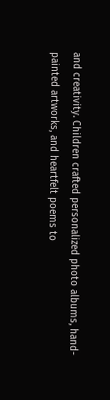and creativity. Children crafted personalized photo albums, hand-painted artworks, and heartfelt poems to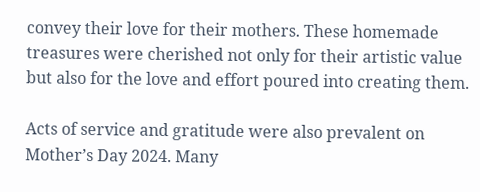convey their love for their mothers. These homemade treasures were cherished not only for their artistic value but also for the love and effort poured into creating them.

Acts of service and gratitude were also prevalent on Mother’s Day 2024. Many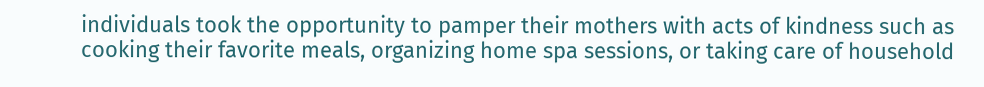individuals took the opportunity to pamper their mothers with acts of kindness such as cooking their favorite meals, organizing home spa sessions, or taking care of household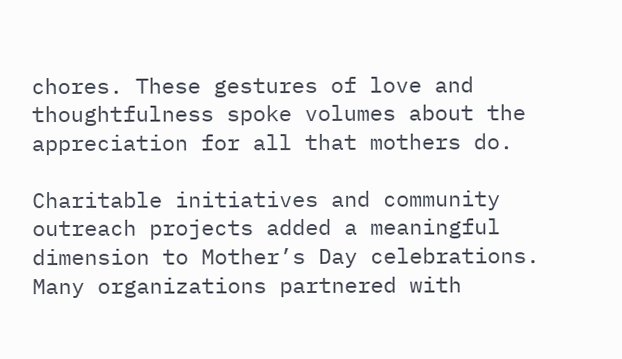chores. These gestures of love and thoughtfulness spoke volumes about the appreciation for all that mothers do.

Charitable initiatives and community outreach projects added a meaningful dimension to Mother’s Day celebrations. Many organizations partnered with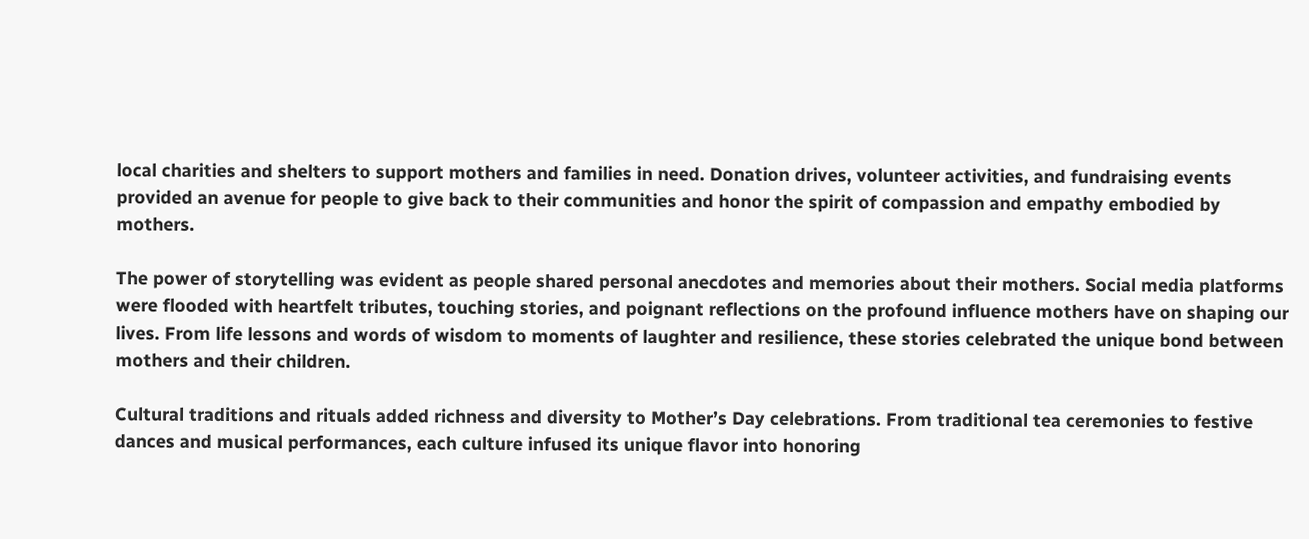local charities and shelters to support mothers and families in need. Donation drives, volunteer activities, and fundraising events provided an avenue for people to give back to their communities and honor the spirit of compassion and empathy embodied by mothers.

The power of storytelling was evident as people shared personal anecdotes and memories about their mothers. Social media platforms were flooded with heartfelt tributes, touching stories, and poignant reflections on the profound influence mothers have on shaping our lives. From life lessons and words of wisdom to moments of laughter and resilience, these stories celebrated the unique bond between mothers and their children.

Cultural traditions and rituals added richness and diversity to Mother’s Day celebrations. From traditional tea ceremonies to festive dances and musical performances, each culture infused its unique flavor into honoring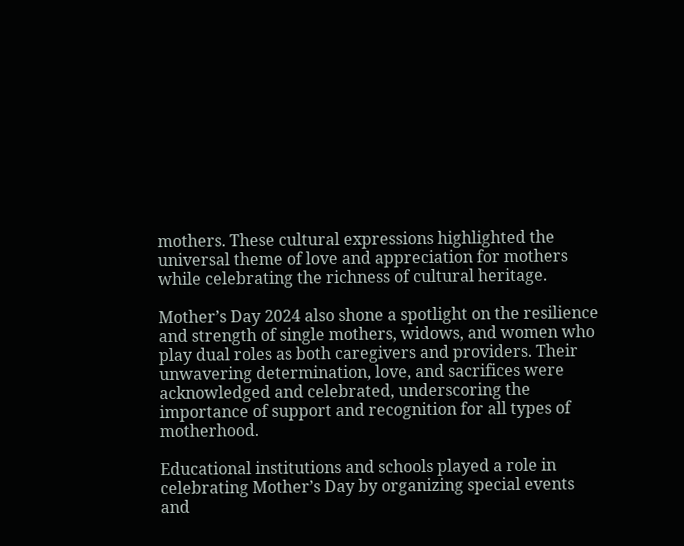mothers. These cultural expressions highlighted the universal theme of love and appreciation for mothers while celebrating the richness of cultural heritage.

Mother’s Day 2024 also shone a spotlight on the resilience and strength of single mothers, widows, and women who play dual roles as both caregivers and providers. Their unwavering determination, love, and sacrifices were acknowledged and celebrated, underscoring the importance of support and recognition for all types of motherhood.

Educational institutions and schools played a role in celebrating Mother’s Day by organizing special events and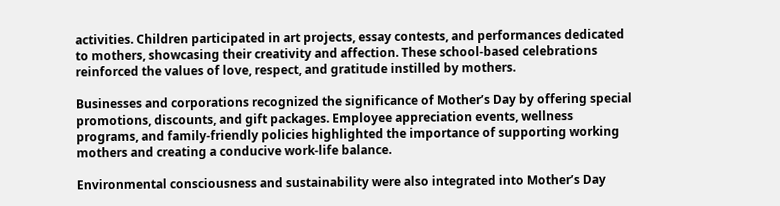activities. Children participated in art projects, essay contests, and performances dedicated to mothers, showcasing their creativity and affection. These school-based celebrations reinforced the values of love, respect, and gratitude instilled by mothers.

Businesses and corporations recognized the significance of Mother’s Day by offering special promotions, discounts, and gift packages. Employee appreciation events, wellness programs, and family-friendly policies highlighted the importance of supporting working mothers and creating a conducive work-life balance.

Environmental consciousness and sustainability were also integrated into Mother’s Day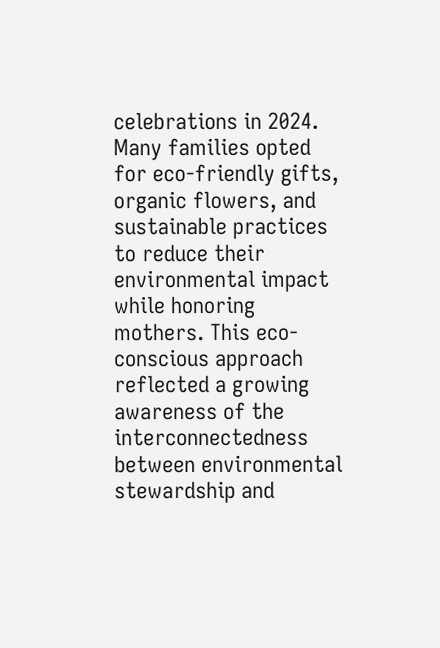celebrations in 2024. Many families opted for eco-friendly gifts, organic flowers, and sustainable practices to reduce their environmental impact while honoring mothers. This eco-conscious approach reflected a growing awareness of the interconnectedness between environmental stewardship and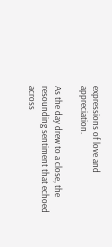expressions of love and appreciation.

As the day drew to a close, the resounding sentiment that echoed across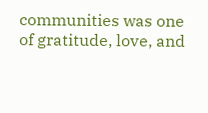communities was one of gratitude, love, and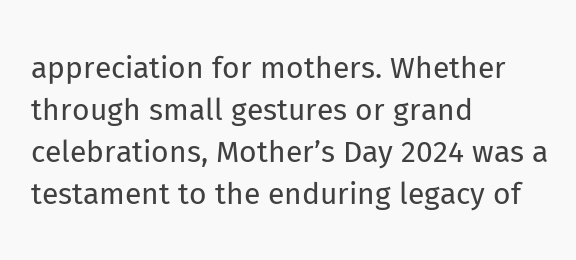appreciation for mothers. Whether through small gestures or grand celebrations, Mother’s Day 2024 was a testament to the enduring legacy of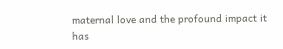maternal love and the profound impact it has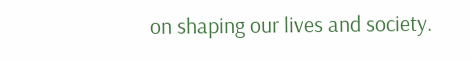on shaping our lives and society.